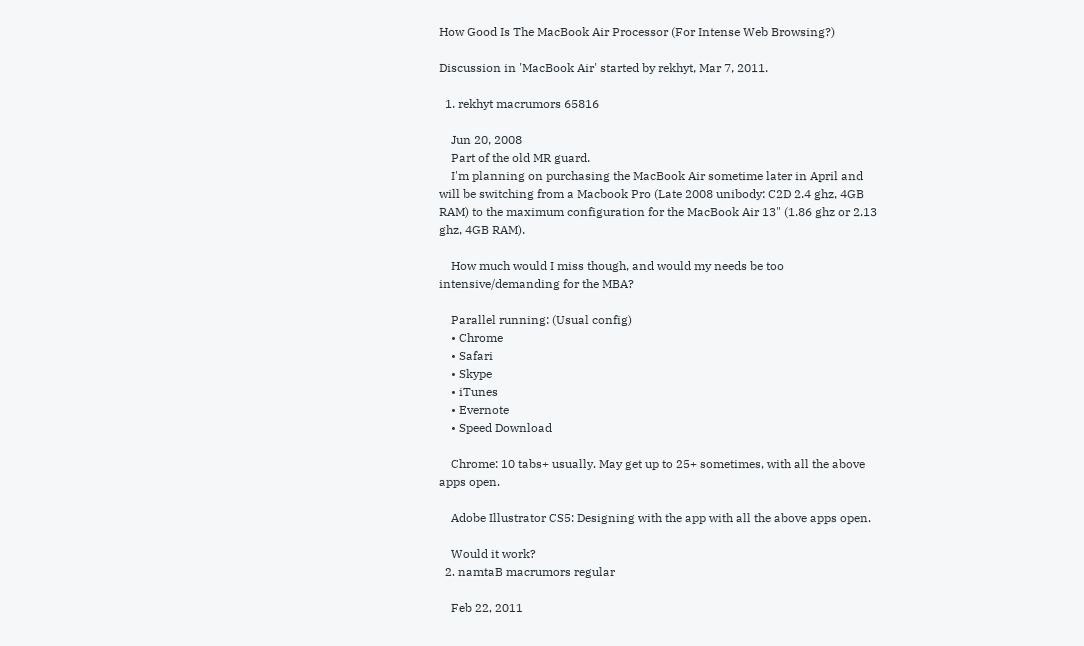How Good Is The MacBook Air Processor (For Intense Web Browsing?)

Discussion in 'MacBook Air' started by rekhyt, Mar 7, 2011.

  1. rekhyt macrumors 65816

    Jun 20, 2008
    Part of the old MR guard.
    I'm planning on purchasing the MacBook Air sometime later in April and will be switching from a Macbook Pro (Late 2008 unibody: C2D 2.4 ghz, 4GB RAM) to the maximum configuration for the MacBook Air 13" (1.86 ghz or 2.13 ghz, 4GB RAM).

    How much would I miss though, and would my needs be too intensive/demanding for the MBA?

    Parallel running: (Usual config)
    • Chrome
    • Safari
    • Skype
    • iTunes
    • Evernote
    • Speed Download

    Chrome: 10 tabs+ usually. May get up to 25+ sometimes, with all the above apps open.

    Adobe Illustrator CS5: Designing with the app with all the above apps open.

    Would it work?
  2. namtaB macrumors regular

    Feb 22, 2011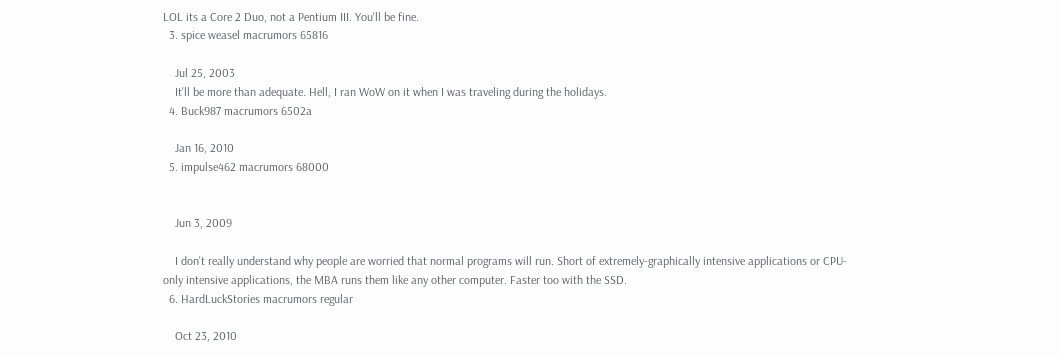LOL its a Core 2 Duo, not a Pentium III. You'll be fine.
  3. spice weasel macrumors 65816

    Jul 25, 2003
    It'll be more than adequate. Hell, I ran WoW on it when I was traveling during the holidays.
  4. Buck987 macrumors 6502a

    Jan 16, 2010
  5. impulse462 macrumors 68000


    Jun 3, 2009

    I don't really understand why people are worried that normal programs will run. Short of extremely-graphically intensive applications or CPU-only intensive applications, the MBA runs them like any other computer. Faster too with the SSD.
  6. HardLuckStories macrumors regular

    Oct 23, 2010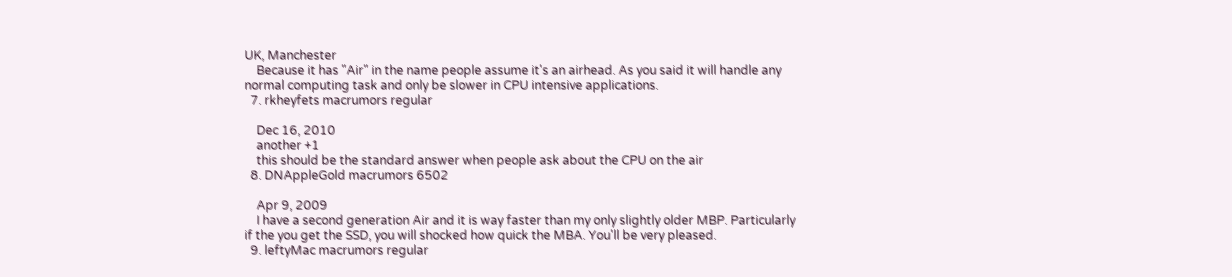UK, Manchester
    Because it has "Air" in the name people assume it's an airhead. As you said it will handle any normal computing task and only be slower in CPU intensive applications.
  7. rkheyfets macrumors regular

    Dec 16, 2010
    another +1
    this should be the standard answer when people ask about the CPU on the air
  8. DNAppleGold macrumors 6502

    Apr 9, 2009
    I have a second generation Air and it is way faster than my only slightly older MBP. Particularly if the you get the SSD, you will shocked how quick the MBA. You'll be very pleased.
  9. leftyMac macrumors regular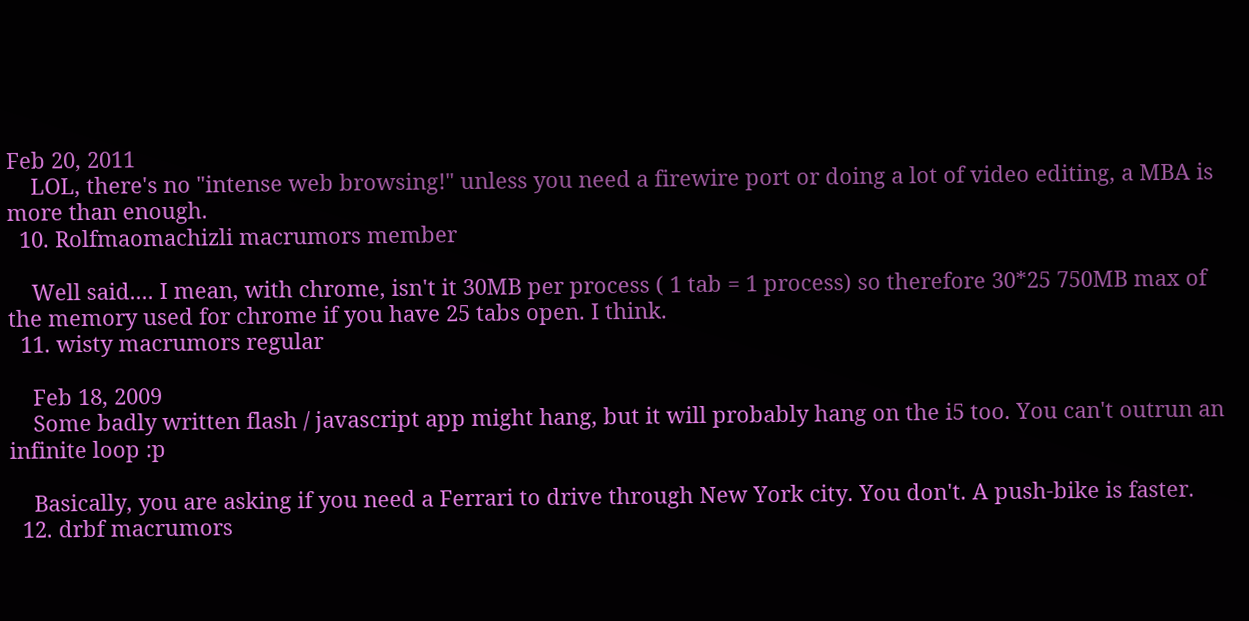Feb 20, 2011
    LOL, there's no "intense web browsing!" unless you need a firewire port or doing a lot of video editing, a MBA is more than enough.
  10. Rolfmaomachizli macrumors member

    Well said.... I mean, with chrome, isn't it 30MB per process ( 1 tab = 1 process) so therefore 30*25 750MB max of the memory used for chrome if you have 25 tabs open. I think.
  11. wisty macrumors regular

    Feb 18, 2009
    Some badly written flash / javascript app might hang, but it will probably hang on the i5 too. You can't outrun an infinite loop :p

    Basically, you are asking if you need a Ferrari to drive through New York city. You don't. A push-bike is faster.
  12. drbf macrumors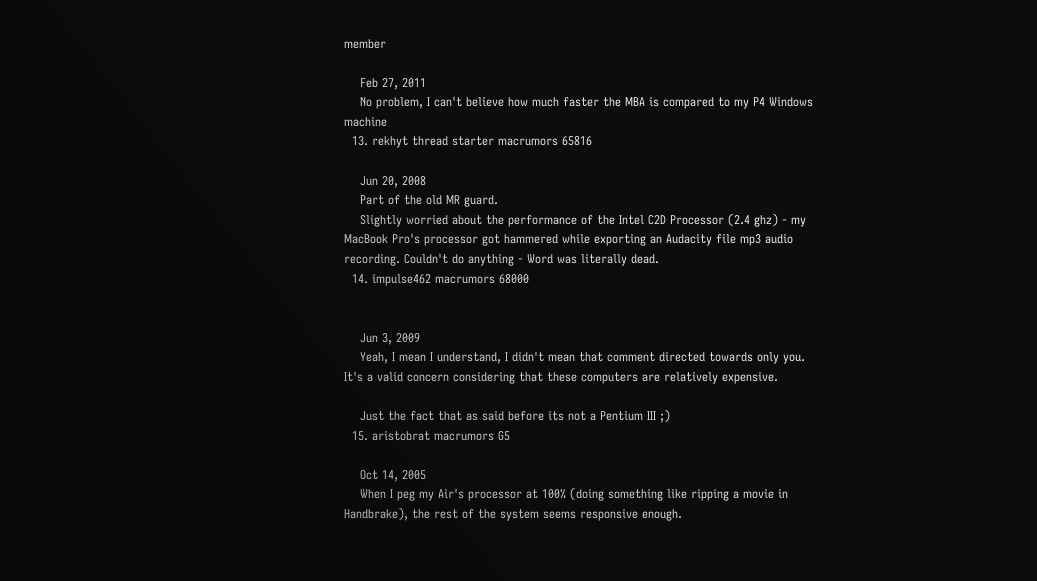member

    Feb 27, 2011
    No problem, I can't believe how much faster the MBA is compared to my P4 Windows machine
  13. rekhyt thread starter macrumors 65816

    Jun 20, 2008
    Part of the old MR guard.
    Slightly worried about the performance of the Intel C2D Processor (2.4 ghz) - my MacBook Pro's processor got hammered while exporting an Audacity file mp3 audio recording. Couldn't do anything - Word was literally dead.
  14. impulse462 macrumors 68000


    Jun 3, 2009
    Yeah, I mean I understand, I didn't mean that comment directed towards only you. It's a valid concern considering that these computers are relatively expensive.

    Just the fact that as said before its not a Pentium III ;)
  15. aristobrat macrumors G5

    Oct 14, 2005
    When I peg my Air's processor at 100% (doing something like ripping a movie in Handbrake), the rest of the system seems responsive enough.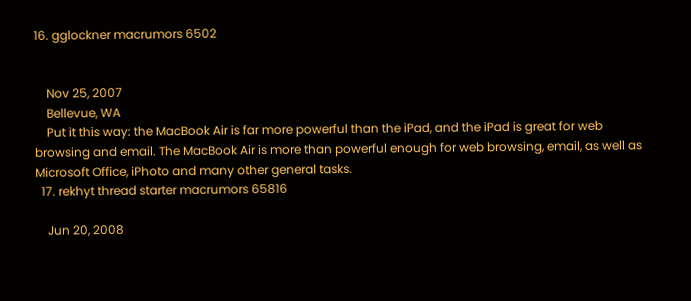16. gglockner macrumors 6502


    Nov 25, 2007
    Bellevue, WA
    Put it this way: the MacBook Air is far more powerful than the iPad, and the iPad is great for web browsing and email. The MacBook Air is more than powerful enough for web browsing, email, as well as Microsoft Office, iPhoto and many other general tasks.
  17. rekhyt thread starter macrumors 65816

    Jun 20, 2008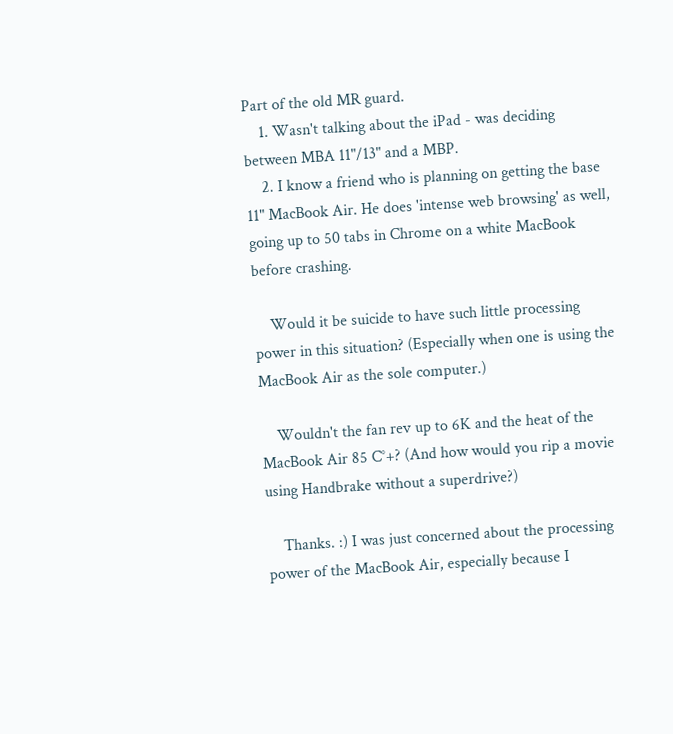Part of the old MR guard.
    1. Wasn't talking about the iPad - was deciding between MBA 11"/13" and a MBP.
    2. I know a friend who is planning on getting the base 11" MacBook Air. He does 'intense web browsing' as well, going up to 50 tabs in Chrome on a white MacBook before crashing.

    Would it be suicide to have such little processing power in this situation? (Especially when one is using the MacBook Air as the sole computer.)

    Wouldn't the fan rev up to 6K and the heat of the MacBook Air 85 C°+? (And how would you rip a movie using Handbrake without a superdrive?)

    Thanks. :) I was just concerned about the processing power of the MacBook Air, especially because I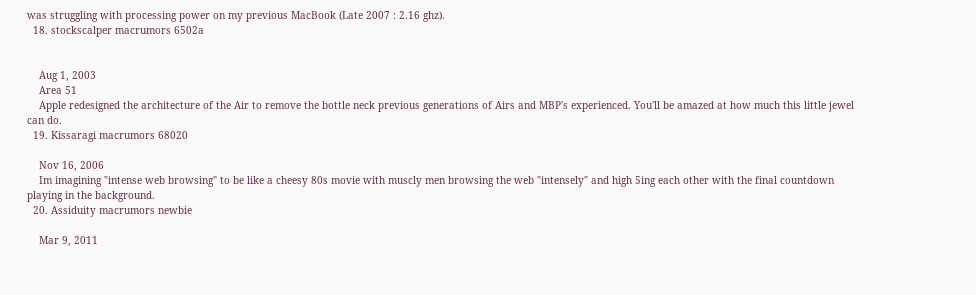was struggling with processing power on my previous MacBook (Late 2007 : 2.16 ghz).
  18. stockscalper macrumors 6502a


    Aug 1, 2003
    Area 51
    Apple redesigned the architecture of the Air to remove the bottle neck previous generations of Airs and MBP's experienced. You'll be amazed at how much this little jewel can do.
  19. Kissaragi macrumors 68020

    Nov 16, 2006
    Im imagining "intense web browsing" to be like a cheesy 80s movie with muscly men browsing the web "intensely" and high 5ing each other with the final countdown playing in the background.
  20. Assiduity macrumors newbie

    Mar 9, 2011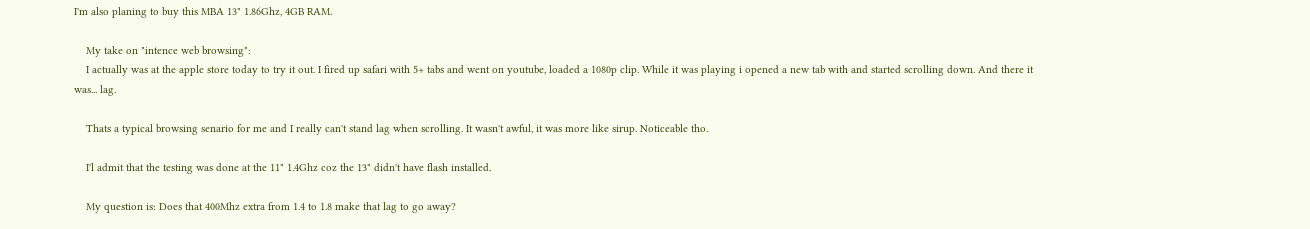I'm also planing to buy this MBA 13" 1.86Ghz, 4GB RAM.

    My take on "intence web browsing":
    I actually was at the apple store today to try it out. I fired up safari with 5+ tabs and went on youtube, loaded a 1080p clip. While it was playing i opened a new tab with and started scrolling down. And there it was... lag.

    Thats a typical browsing senario for me and I really can't stand lag when scrolling. It wasn't awful, it was more like sirup. Noticeable tho.

    I'l admit that the testing was done at the 11" 1.4Ghz coz the 13" didn't have flash installed.

    My question is: Does that 400Mhz extra from 1.4 to 1.8 make that lag to go away?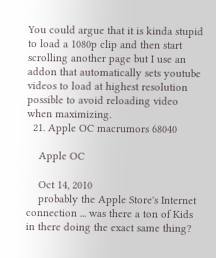You could argue that it is kinda stupid to load a 1080p clip and then start scrolling another page but I use an addon that automatically sets youtube videos to load at highest resolution possible to avoid reloading video when maximizing.
  21. Apple OC macrumors 68040

    Apple OC

    Oct 14, 2010
    probably the Apple Store's Internet connection ... was there a ton of Kids in there doing the exact same thing?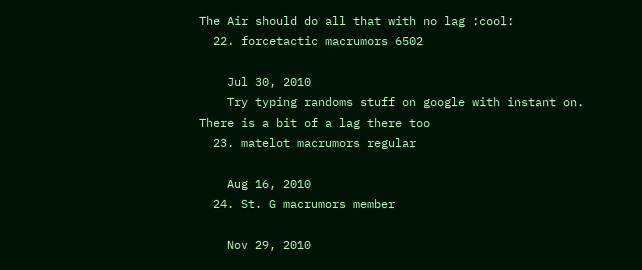The Air should do all that with no lag :cool:
  22. forcetactic macrumors 6502

    Jul 30, 2010
    Try typing randoms stuff on google with instant on. There is a bit of a lag there too
  23. matelot macrumors regular

    Aug 16, 2010
  24. St. G macrumors member

    Nov 29, 2010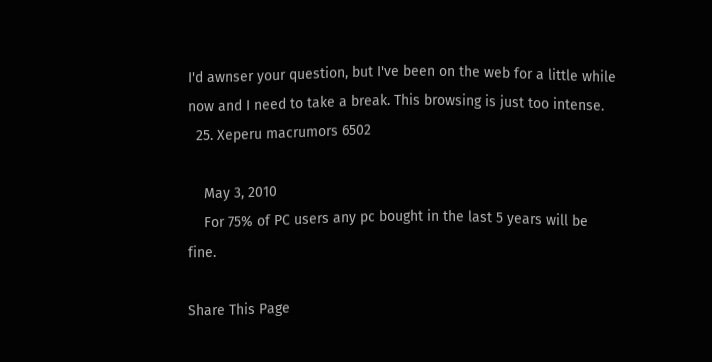I'd awnser your question, but I've been on the web for a little while now and I need to take a break. This browsing is just too intense.
  25. Xeperu macrumors 6502

    May 3, 2010
    For 75% of PC users any pc bought in the last 5 years will be fine.

Share This Page